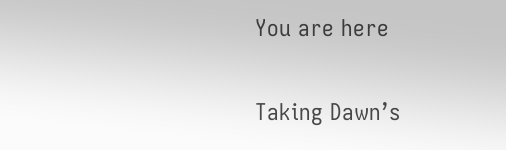You are here

Taking Dawn’s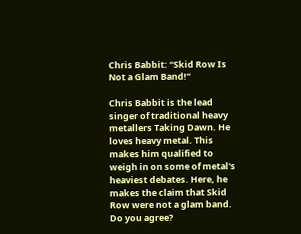Chris Babbit: “Skid Row Is Not a Glam Band!”

Chris Babbit is the lead singer of traditional heavy metallers Taking Dawn. He loves heavy metal. This makes him qualified to weigh in on some of metal's heaviest debates. Here, he makes the claim that Skid Row were not a glam band. Do you agree?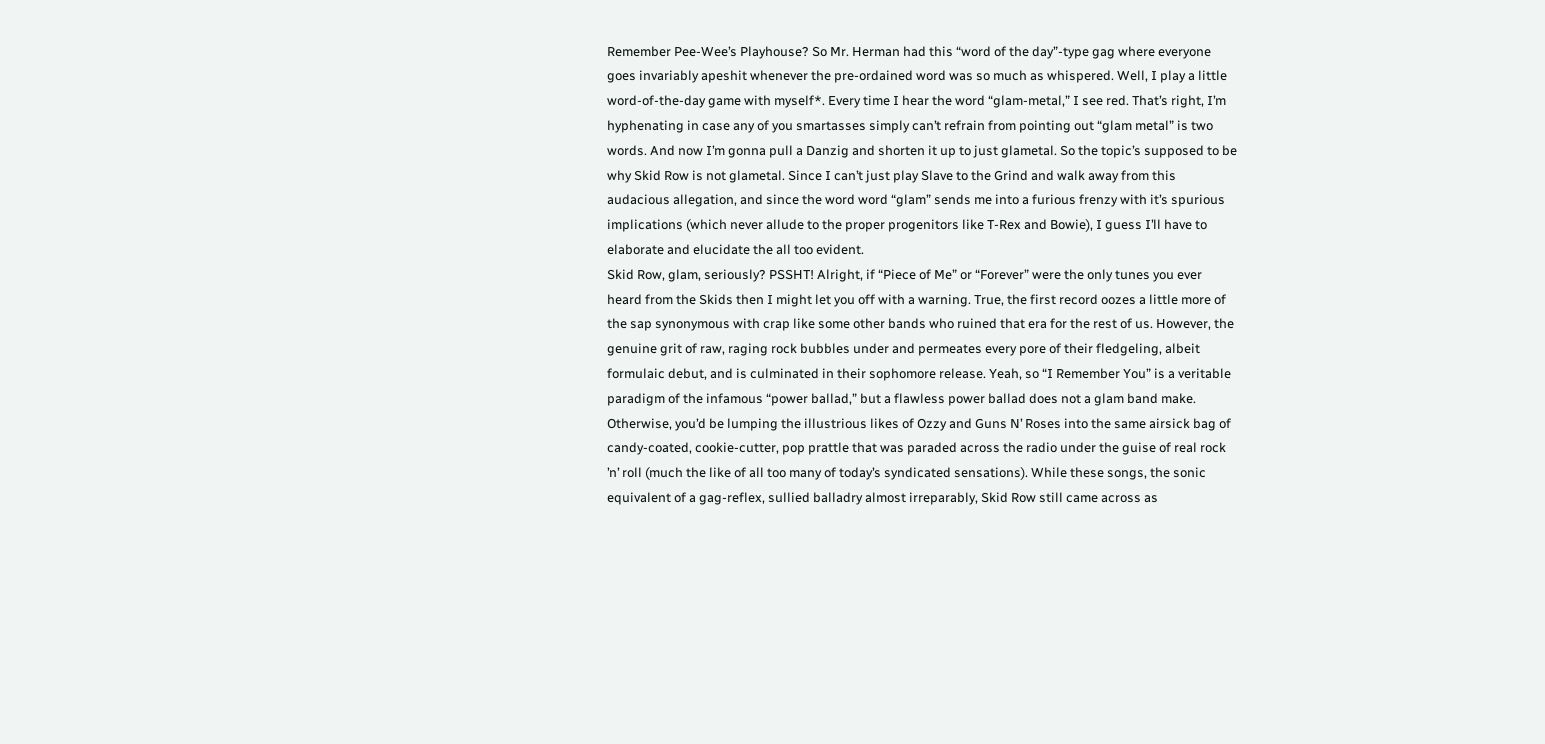Remember Pee-Wee’s Playhouse? So Mr. Herman had this “word of the day”-type gag where everyone goes invariably apeshit whenever the pre-ordained word was so much as whispered. Well, I play a little word-of-the-day game with myself*. Every time I hear the word “glam-metal,” I see red. That’s right, I’m hyphenating in case any of you smartasses simply can’t refrain from pointing out “glam metal” is two words. And now I’m gonna pull a Danzig and shorten it up to just glametal. So the topic’s supposed to be why Skid Row is not glametal. Since I can’t just play Slave to the Grind and walk away from this audacious allegation, and since the word word “glam” sends me into a furious frenzy with it’s spurious implications (which never allude to the proper progenitors like T-Rex and Bowie), I guess I’ll have to elaborate and elucidate the all too evident.
Skid Row, glam, seriously? PSSHT! Alright, if “Piece of Me” or “Forever” were the only tunes you ever heard from the Skids then I might let you off with a warning. True, the first record oozes a little more of the sap synonymous with crap like some other bands who ruined that era for the rest of us. However, the genuine grit of raw, raging rock bubbles under and permeates every pore of their fledgeling, albeit formulaic debut, and is culminated in their sophomore release. Yeah, so “I Remember You” is a veritable paradigm of the infamous “power ballad,” but a flawless power ballad does not a glam band make. Otherwise, you’d be lumping the illustrious likes of Ozzy and Guns N’ Roses into the same airsick bag of candy-coated, cookie-cutter, pop prattle that was paraded across the radio under the guise of real rock ’n’ roll (much the like of all too many of today’s syndicated sensations). While these songs, the sonic equivalent of a gag-reflex, sullied balladry almost irreparably, Skid Row still came across as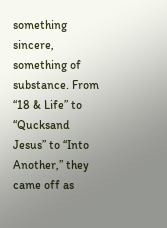something sincere, something of substance. From “18 & Life” to “Qucksand Jesus” to “Into Another,” they came off as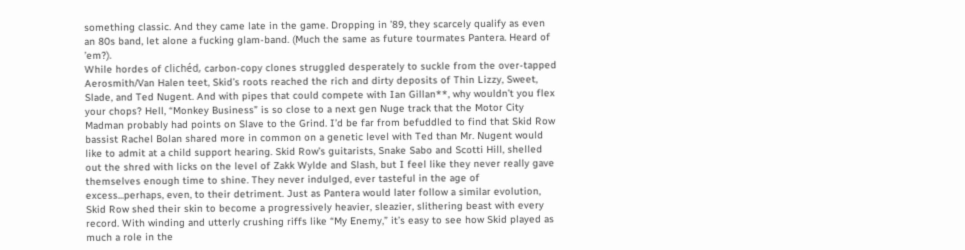something classic. And they came late in the game. Dropping in ’89, they scarcely qualify as even an 80s band, let alone a fucking glam-band. (Much the same as future tourmates Pantera. Heard of ’em?).
While hordes of clichéd, carbon-copy clones struggled desperately to suckle from the over-tapped Aerosmith/Van Halen teet, Skid’s roots reached the rich and dirty deposits of Thin Lizzy, Sweet, Slade, and Ted Nugent. And with pipes that could compete with Ian Gillan**, why wouldn’t you flex your chops? Hell, “Monkey Business” is so close to a next gen Nuge track that the Motor City Madman probably had points on Slave to the Grind. I’d be far from befuddled to find that Skid Row bassist Rachel Bolan shared more in common on a genetic level with Ted than Mr. Nugent would like to admit at a child support hearing. Skid Row’s guitarists, Snake Sabo and Scotti Hill, shelled out the shred with licks on the level of Zakk Wylde and Slash, but I feel like they never really gave themselves enough time to shine. They never indulged, ever tasteful in the age of excess...perhaps, even, to their detriment. Just as Pantera would later follow a similar evolution, Skid Row shed their skin to become a progressively heavier, sleazier, slithering beast with every record. With winding and utterly crushing riffs like “My Enemy,” it’s easy to see how Skid played as much a role in the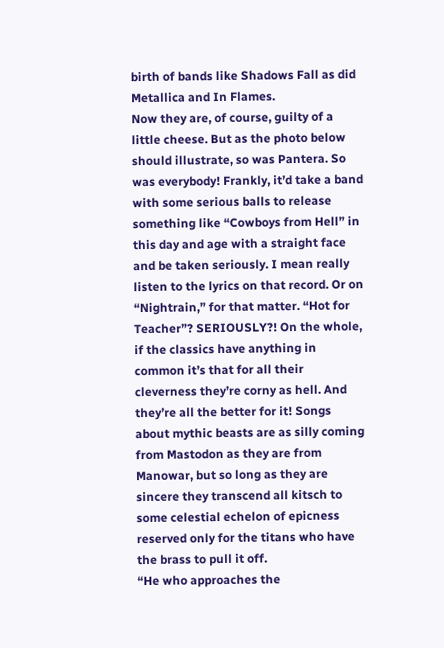birth of bands like Shadows Fall as did Metallica and In Flames.
Now they are, of course, guilty of a little cheese. But as the photo below should illustrate, so was Pantera. So was everybody! Frankly, it’d take a band with some serious balls to release something like “Cowboys from Hell” in this day and age with a straight face and be taken seriously. I mean really listen to the lyrics on that record. Or on “Nightrain,” for that matter. “Hot for Teacher”? SERIOUSLY?! On the whole, if the classics have anything in common it’s that for all their cleverness they’re corny as hell. And they’re all the better for it! Songs about mythic beasts are as silly coming from Mastodon as they are from Manowar, but so long as they are sincere they transcend all kitsch to some celestial echelon of epicness reserved only for the titans who have the brass to pull it off.
“He who approaches the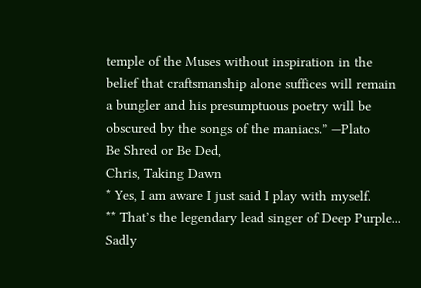temple of the Muses without inspiration in the belief that craftsmanship alone suffices will remain a bungler and his presumptuous poetry will be obscured by the songs of the maniacs.” —Plato
Be Shred or Be Ded,
Chris, Taking Dawn
* Yes, I am aware I just said I play with myself.
** That’s the legendary lead singer of Deep Purple... Sadly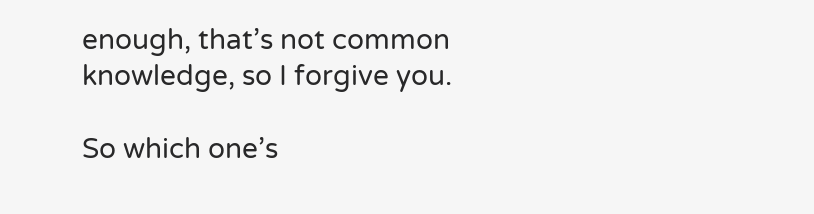enough, that’s not common knowledge, so I forgive you.

So which one’s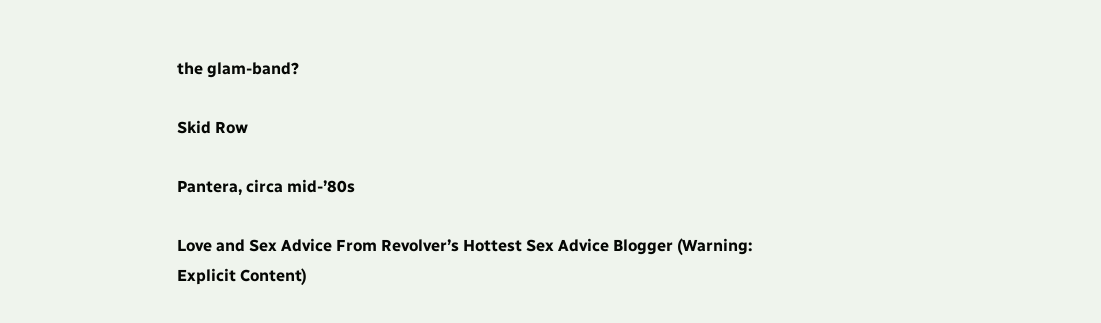the glam-band?

Skid Row

Pantera, circa mid-’80s

Love and Sex Advice From Revolver’s Hottest Sex Advice Blogger (Warning: Explicit Content)